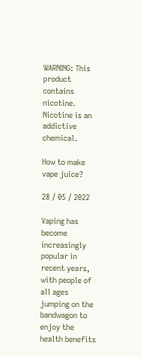WARNING: This product contains nicotine. Nicotine is an addictive chemical.

How to make vape juice?

28 / 05 / 2022

Vaping has become increasingly popular in recent years, with people of all ages jumping on the bandwagon to enjoy the health benefits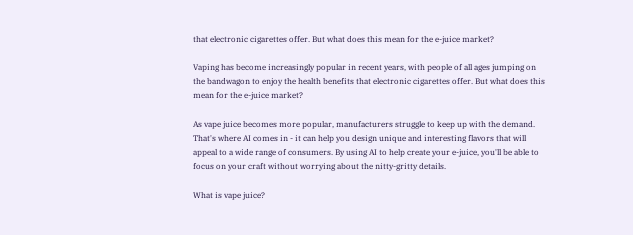that electronic cigarettes offer. But what does this mean for the e-juice market?

Vaping has become increasingly popular in recent years, with people of all ages jumping on the bandwagon to enjoy the health benefits that electronic cigarettes offer. But what does this mean for the e-juice market?

As vape juice becomes more popular, manufacturers struggle to keep up with the demand. That's where AI comes in - it can help you design unique and interesting flavors that will appeal to a wide range of consumers. By using AI to help create your e-juice, you'll be able to focus on your craft without worrying about the nitty-gritty details.

What is vape juice?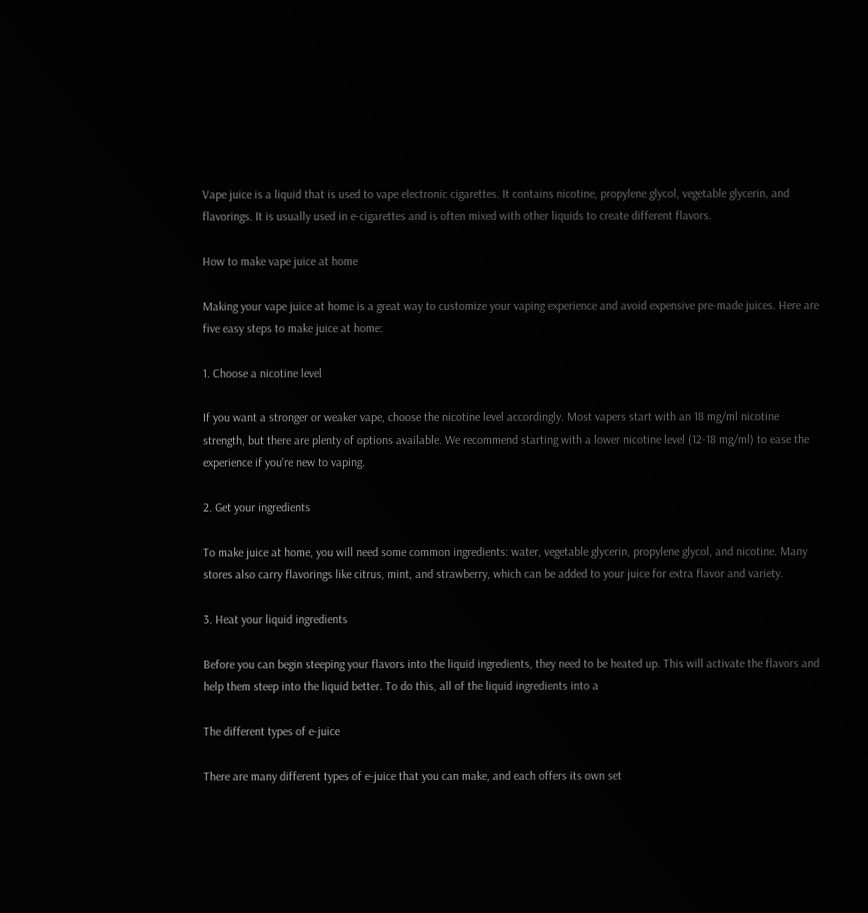Vape juice is a liquid that is used to vape electronic cigarettes. It contains nicotine, propylene glycol, vegetable glycerin, and flavorings. It is usually used in e-cigarettes and is often mixed with other liquids to create different flavors.

How to make vape juice at home

Making your vape juice at home is a great way to customize your vaping experience and avoid expensive pre-made juices. Here are five easy steps to make juice at home:

1. Choose a nicotine level

If you want a stronger or weaker vape, choose the nicotine level accordingly. Most vapers start with an 18 mg/ml nicotine strength, but there are plenty of options available. We recommend starting with a lower nicotine level (12-18 mg/ml) to ease the experience if you're new to vaping.

2. Get your ingredients

To make juice at home, you will need some common ingredients: water, vegetable glycerin, propylene glycol, and nicotine. Many stores also carry flavorings like citrus, mint, and strawberry, which can be added to your juice for extra flavor and variety.

3. Heat your liquid ingredients

Before you can begin steeping your flavors into the liquid ingredients, they need to be heated up. This will activate the flavors and help them steep into the liquid better. To do this, all of the liquid ingredients into a

The different types of e-juice

There are many different types of e-juice that you can make, and each offers its own set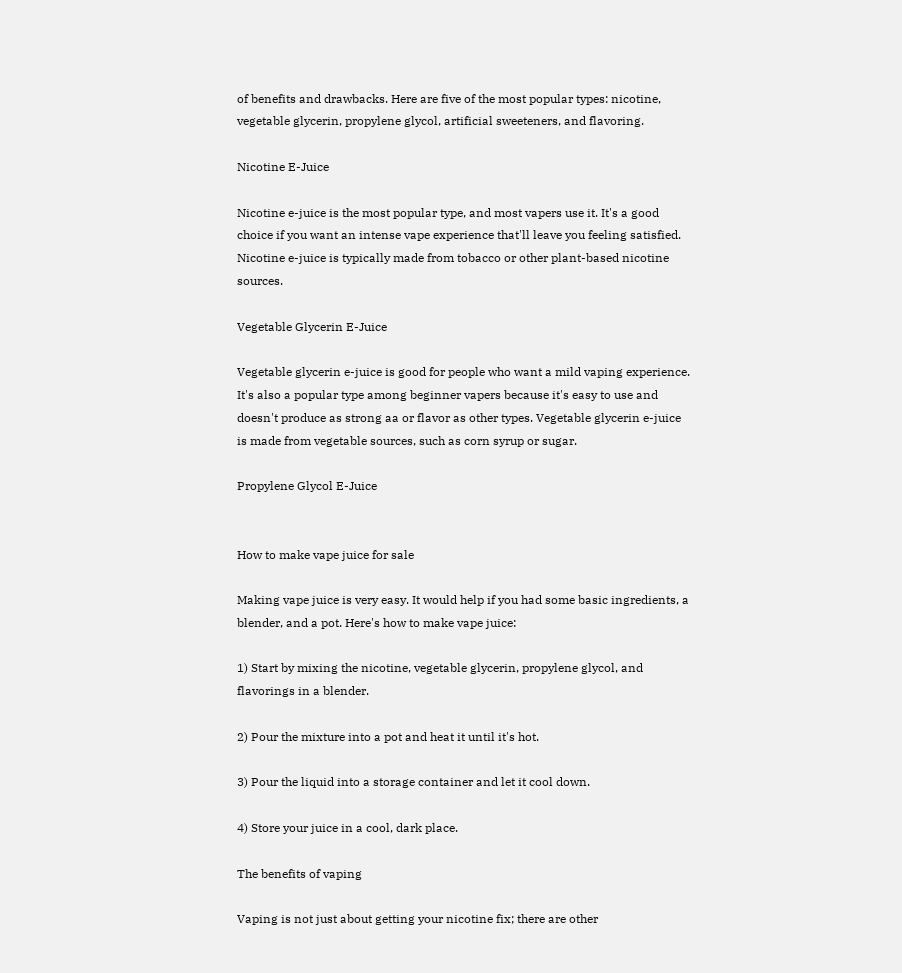of benefits and drawbacks. Here are five of the most popular types: nicotine, vegetable glycerin, propylene glycol, artificial sweeteners, and flavoring.

Nicotine E-Juice

Nicotine e-juice is the most popular type, and most vapers use it. It's a good choice if you want an intense vape experience that'll leave you feeling satisfied. Nicotine e-juice is typically made from tobacco or other plant-based nicotine sources.

Vegetable Glycerin E-Juice

Vegetable glycerin e-juice is good for people who want a mild vaping experience. It's also a popular type among beginner vapers because it's easy to use and doesn't produce as strong aa or flavor as other types. Vegetable glycerin e-juice is made from vegetable sources, such as corn syrup or sugar.

Propylene Glycol E-Juice


How to make vape juice for sale

Making vape juice is very easy. It would help if you had some basic ingredients, a blender, and a pot. Here's how to make vape juice:

1) Start by mixing the nicotine, vegetable glycerin, propylene glycol, and flavorings in a blender.

2) Pour the mixture into a pot and heat it until it's hot.

3) Pour the liquid into a storage container and let it cool down.

4) Store your juice in a cool, dark place.

The benefits of vaping

Vaping is not just about getting your nicotine fix; there are other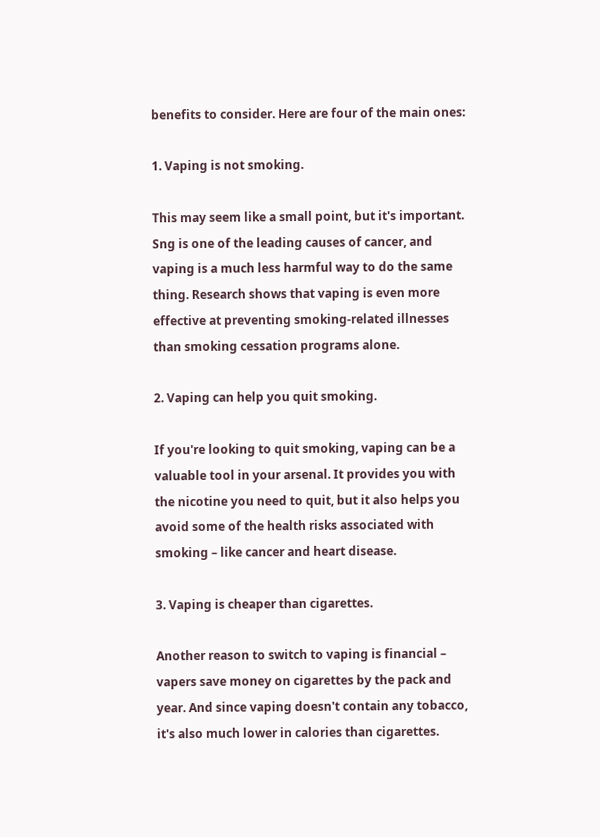benefits to consider. Here are four of the main ones:

1. Vaping is not smoking.

This may seem like a small point, but it's important. Sng is one of the leading causes of cancer, and vaping is a much less harmful way to do the same thing. Research shows that vaping is even more effective at preventing smoking-related illnesses than smoking cessation programs alone.

2. Vaping can help you quit smoking.

If you're looking to quit smoking, vaping can be a valuable tool in your arsenal. It provides you with the nicotine you need to quit, but it also helps you avoid some of the health risks associated with smoking – like cancer and heart disease.

3. Vaping is cheaper than cigarettes.

Another reason to switch to vaping is financial – vapers save money on cigarettes by the pack and year. And since vaping doesn't contain any tobacco, it's also much lower in calories than cigarettes.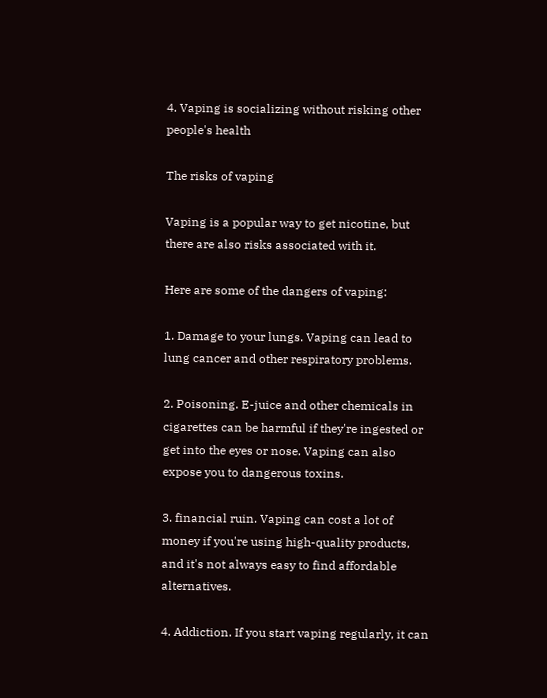4. Vaping is socializing without risking other people's health

The risks of vaping

Vaping is a popular way to get nicotine, but there are also risks associated with it.

Here are some of the dangers of vaping:

1. Damage to your lungs. Vaping can lead to lung cancer and other respiratory problems.

2. Poisoning. E-juice and other chemicals in cigarettes can be harmful if they're ingested or get into the eyes or nose. Vaping can also expose you to dangerous toxins.

3. financial ruin. Vaping can cost a lot of money if you're using high-quality products, and it's not always easy to find affordable alternatives.

4. Addiction. If you start vaping regularly, it can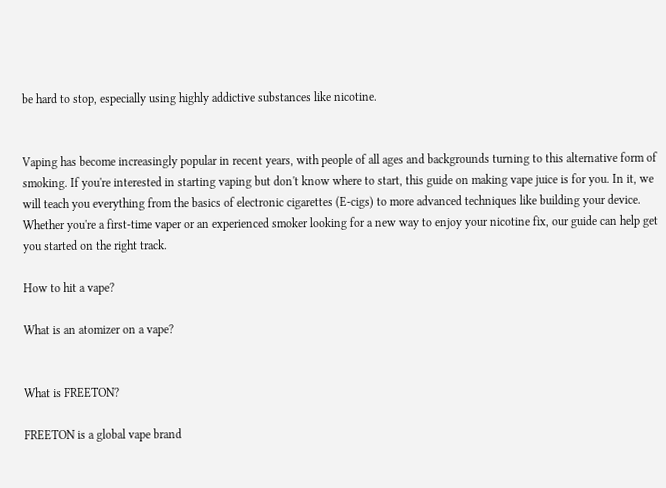be hard to stop, especially using highly addictive substances like nicotine.


Vaping has become increasingly popular in recent years, with people of all ages and backgrounds turning to this alternative form of smoking. If you're interested in starting vaping but don't know where to start, this guide on making vape juice is for you. In it, we will teach you everything from the basics of electronic cigarettes (E-cigs) to more advanced techniques like building your device. Whether you're a first-time vaper or an experienced smoker looking for a new way to enjoy your nicotine fix, our guide can help get you started on the right track.

How to hit a vape?

What is an atomizer on a vape?


What is FREETON?

FREETON is a global vape brand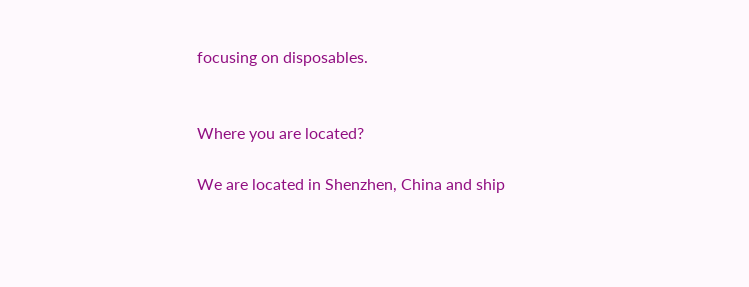focusing on disposables.


Where you are located?

We are located in Shenzhen, China and ship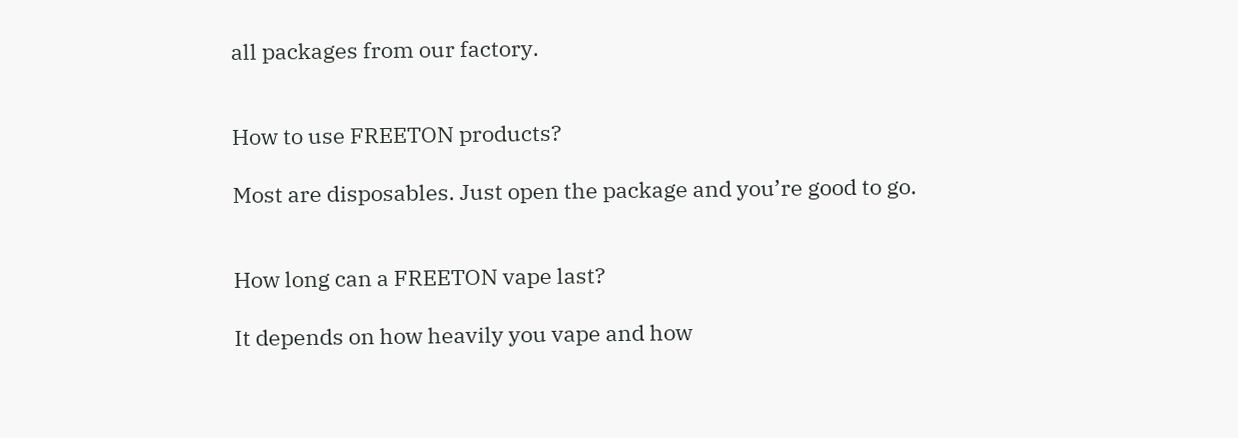all packages from our factory.


How to use FREETON products?

Most are disposables. Just open the package and you’re good to go.


How long can a FREETON vape last?

It depends on how heavily you vape and how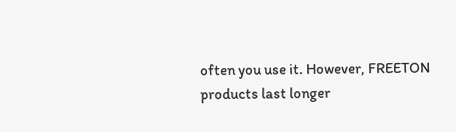often you use it. However, FREETON products last longer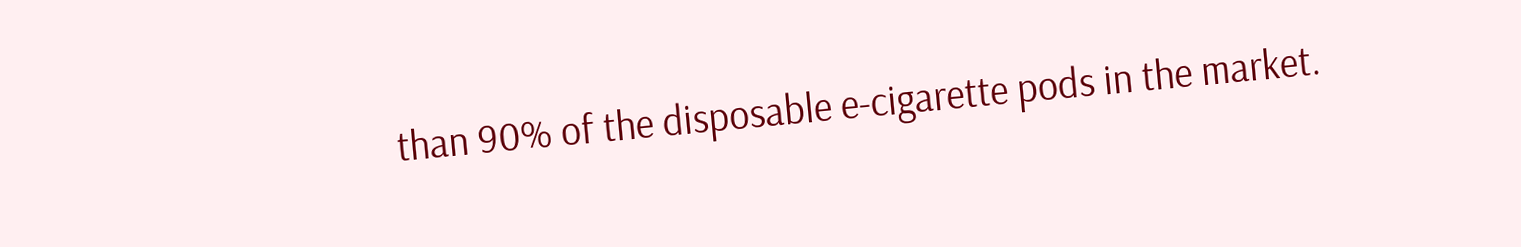than 90% of the disposable e-cigarette pods in the market.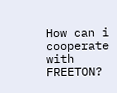How can i cooperate with FREETON?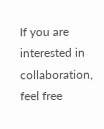If you are interested in collaboration, feel free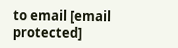to email [email protected]